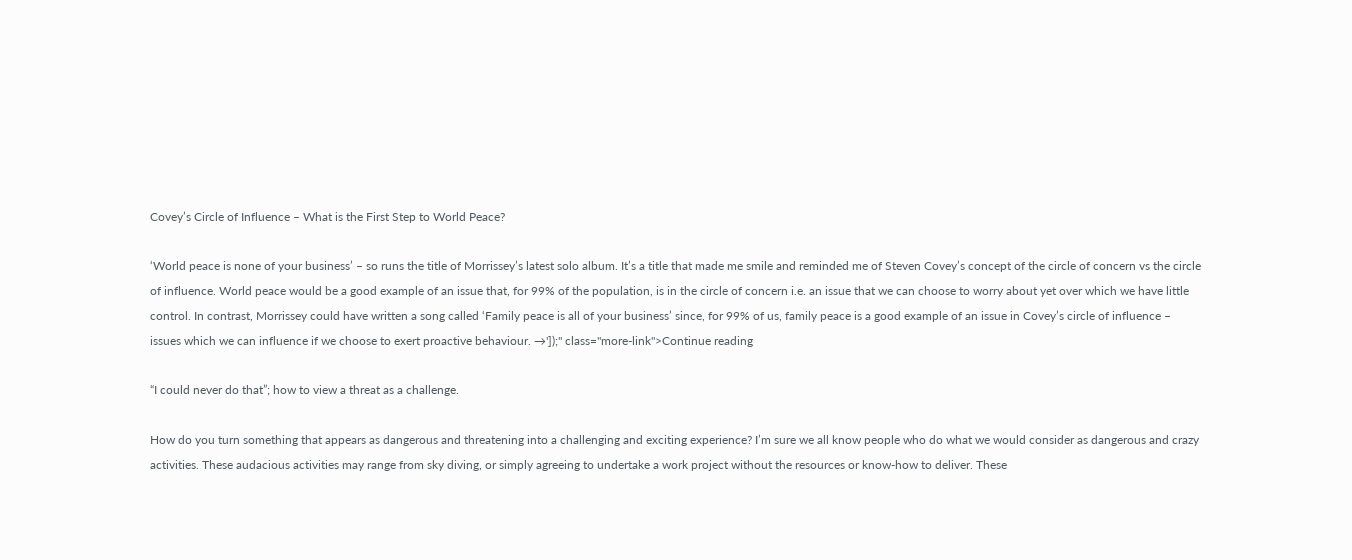Covey’s Circle of Influence – What is the First Step to World Peace?

‘World peace is none of your business’ – so runs the title of Morrissey’s latest solo album. It’s a title that made me smile and reminded me of Steven Covey’s concept of the circle of concern vs the circle of influence. World peace would be a good example of an issue that, for 99% of the population, is in the circle of concern i.e. an issue that we can choose to worry about yet over which we have little control. In contrast, Morrissey could have written a song called ‘Family peace is all of your business’ since, for 99% of us, family peace is a good example of an issue in Covey’s circle of influence – issues which we can influence if we choose to exert proactive behaviour. →']);" class="more-link">Continue reading

“I could never do that”; how to view a threat as a challenge.

How do you turn something that appears as dangerous and threatening into a challenging and exciting experience? I’m sure we all know people who do what we would consider as dangerous and crazy activities. These audacious activities may range from sky diving, or simply agreeing to undertake a work project without the resources or know-how to deliver. These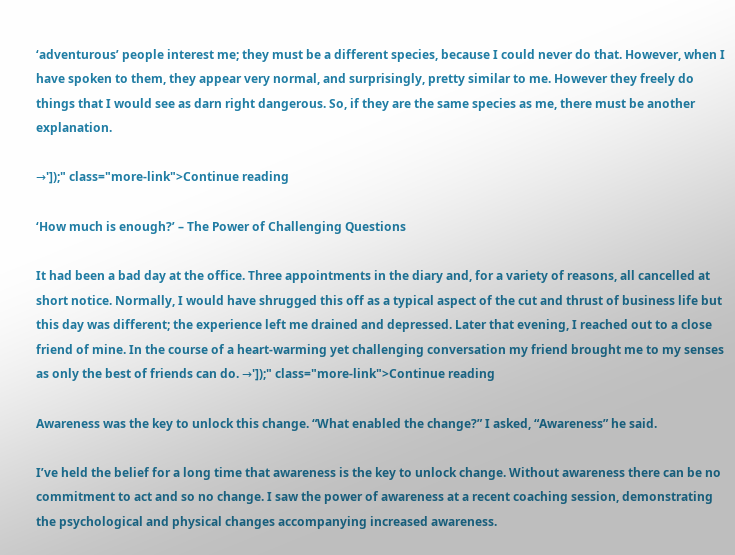‘adventurous’ people interest me; they must be a different species, because I could never do that. However, when I have spoken to them, they appear very normal, and surprisingly, pretty similar to me. However they freely do things that I would see as darn right dangerous. So, if they are the same species as me, there must be another explanation.

→']);" class="more-link">Continue reading

‘How much is enough?’ – The Power of Challenging Questions

It had been a bad day at the office. Three appointments in the diary and, for a variety of reasons, all cancelled at short notice. Normally, I would have shrugged this off as a typical aspect of the cut and thrust of business life but this day was different; the experience left me drained and depressed. Later that evening, I reached out to a close friend of mine. In the course of a heart-warming yet challenging conversation my friend brought me to my senses as only the best of friends can do. →']);" class="more-link">Continue reading

Awareness was the key to unlock this change. “What enabled the change?” I asked, “Awareness” he said.

I’ve held the belief for a long time that awareness is the key to unlock change. Without awareness there can be no commitment to act and so no change. I saw the power of awareness at a recent coaching session, demonstrating the psychological and physical changes accompanying increased awareness.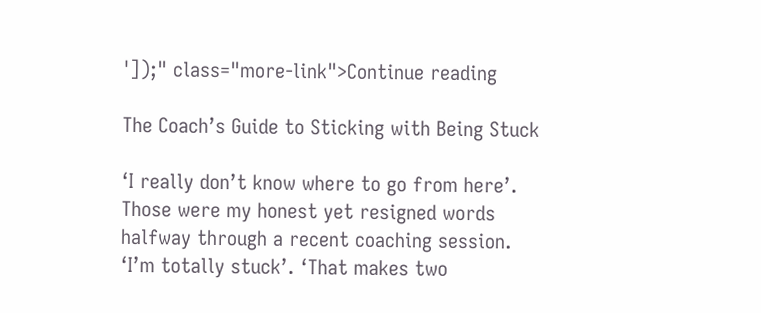']);" class="more-link">Continue reading

The Coach’s Guide to Sticking with Being Stuck

‘I really don’t know where to go from here’. Those were my honest yet resigned words halfway through a recent coaching session. ‘I’m totally stuck’. ‘That makes two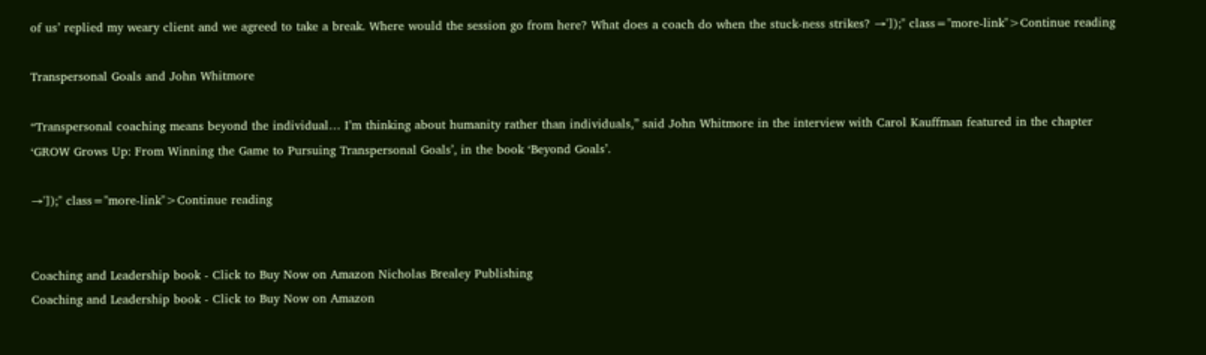of us’ replied my weary client and we agreed to take a break. Where would the session go from here? What does a coach do when the stuck-ness strikes? →']);" class="more-link">Continue reading

Transpersonal Goals and John Whitmore

“Transpersonal coaching means beyond the individual… I’m thinking about humanity rather than individuals,” said John Whitmore in the interview with Carol Kauffman featured in the chapter ‘GROW Grows Up: From Winning the Game to Pursuing Transpersonal Goals’, in the book ‘Beyond Goals’.

→']);" class="more-link">Continue reading


Coaching and Leadership book - Click to Buy Now on Amazon Nicholas Brealey Publishing
Coaching and Leadership book - Click to Buy Now on Amazon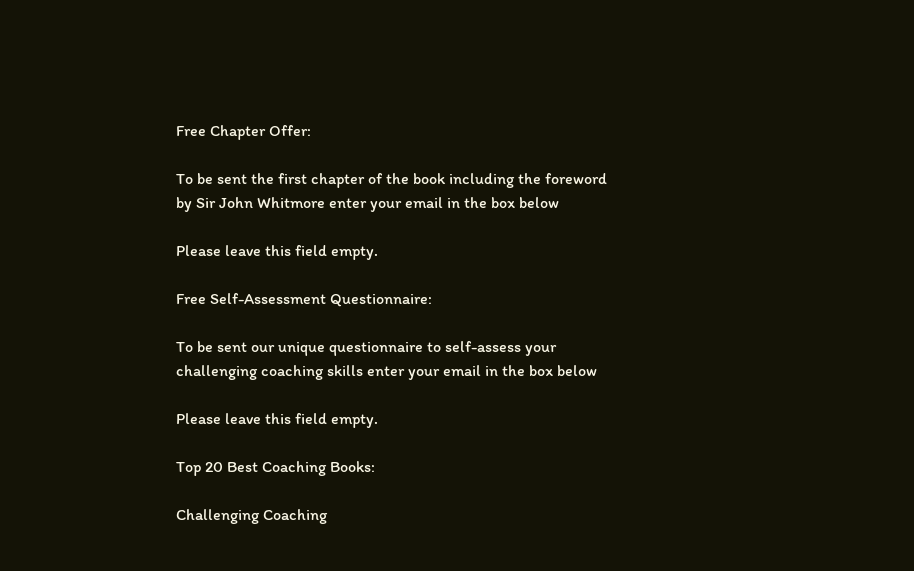Free Chapter Offer:

To be sent the first chapter of the book including the foreword by Sir John Whitmore enter your email in the box below

Please leave this field empty.

Free Self-Assessment Questionnaire:

To be sent our unique questionnaire to self-assess your challenging coaching skills enter your email in the box below

Please leave this field empty.

Top 20 Best Coaching Books:

Challenging Coaching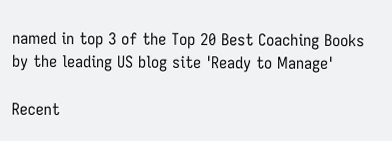named in top 3 of the Top 20 Best Coaching Books by the leading US blog site 'Ready to Manage'

Recent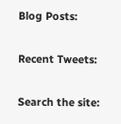Blog Posts:

Recent Tweets:

Search the site: